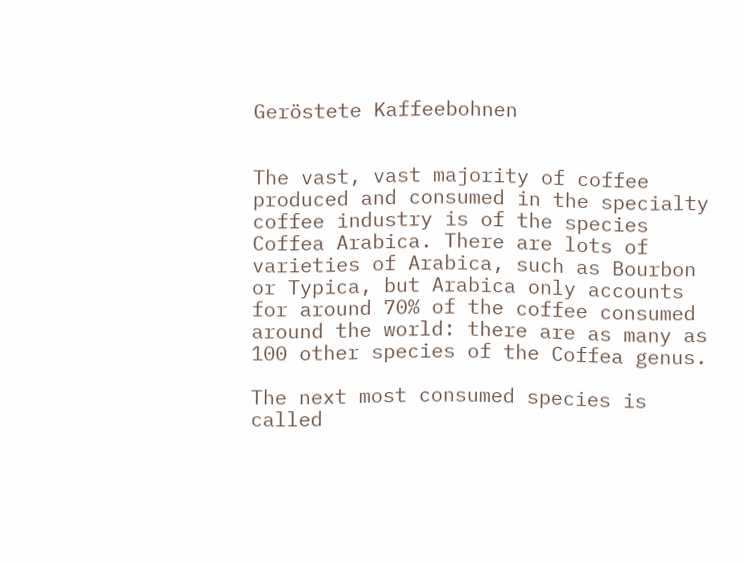Geröstete Kaffeebohnen


The vast, vast majority of coffee produced and consumed in the specialty coffee industry is of the species Coffea Arabica. There are lots of varieties of Arabica, such as Bourbon or Typica, but Arabica only accounts for around 70% of the coffee consumed around the world: there are as many as 100 other species of the Coffea genus.

The next most consumed species is called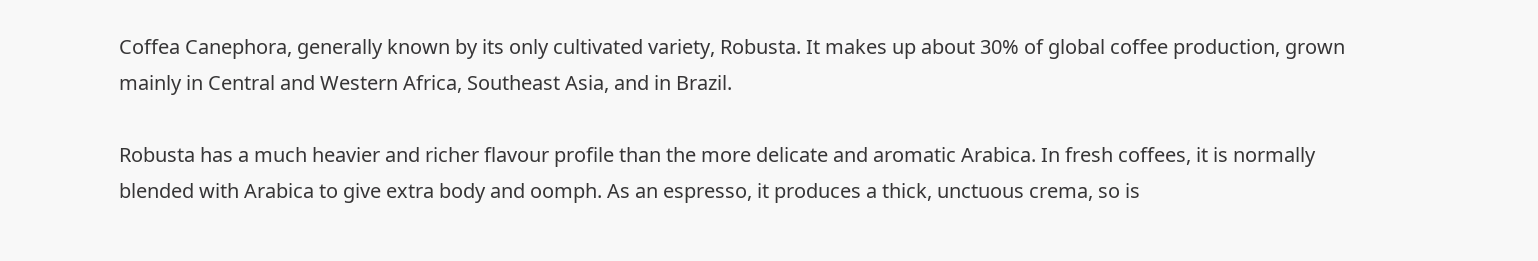Coffea Canephora, generally known by its only cultivated variety, Robusta. It makes up about 30% of global coffee production, grown mainly in Central and Western Africa, Southeast Asia, and in Brazil.

Robusta has a much heavier and richer flavour profile than the more delicate and aromatic Arabica. In fresh coffees, it is normally blended with Arabica to give extra body and oomph. As an espresso, it produces a thick, unctuous crema, so is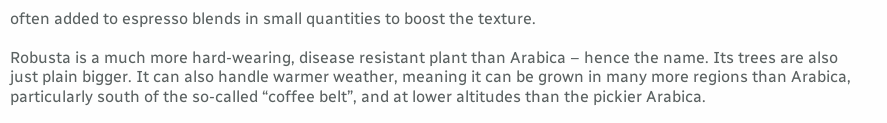often added to espresso blends in small quantities to boost the texture.

Robusta is a much more hard-wearing, disease resistant plant than Arabica – hence the name. Its trees are also just plain bigger. It can also handle warmer weather, meaning it can be grown in many more regions than Arabica, particularly south of the so-called “coffee belt”, and at lower altitudes than the pickier Arabica.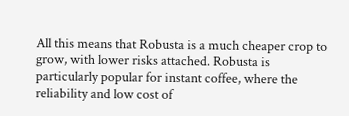All this means that Robusta is a much cheaper crop to grow, with lower risks attached. Robusta is particularly popular for instant coffee, where the reliability and low cost of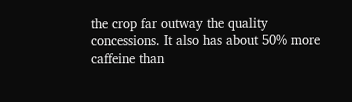the crop far outway the quality concessions. It also has about 50% more caffeine than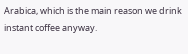Arabica, which is the main reason we drink instant coffee anyway.